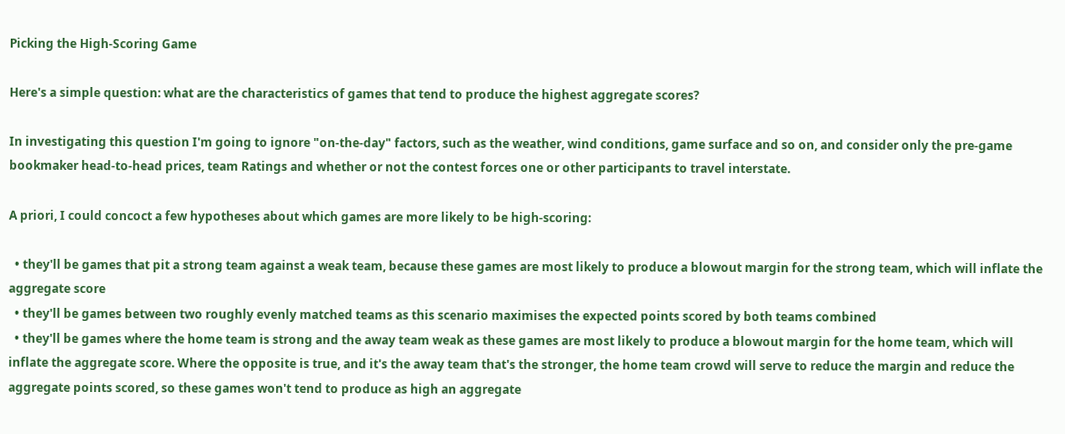Picking the High-Scoring Game

Here's a simple question: what are the characteristics of games that tend to produce the highest aggregate scores?

In investigating this question I'm going to ignore "on-the-day" factors, such as the weather, wind conditions, game surface and so on, and consider only the pre-game bookmaker head-to-head prices, team Ratings and whether or not the contest forces one or other participants to travel interstate.

A priori, I could concoct a few hypotheses about which games are more likely to be high-scoring:

  • they'll be games that pit a strong team against a weak team, because these games are most likely to produce a blowout margin for the strong team, which will inflate the aggregate score
  • they'll be games between two roughly evenly matched teams as this scenario maximises the expected points scored by both teams combined
  • they'll be games where the home team is strong and the away team weak as these games are most likely to produce a blowout margin for the home team, which will inflate the aggregate score. Where the opposite is true, and it's the away team that's the stronger, the home team crowd will serve to reduce the margin and reduce the aggregate points scored, so these games won't tend to produce as high an aggregate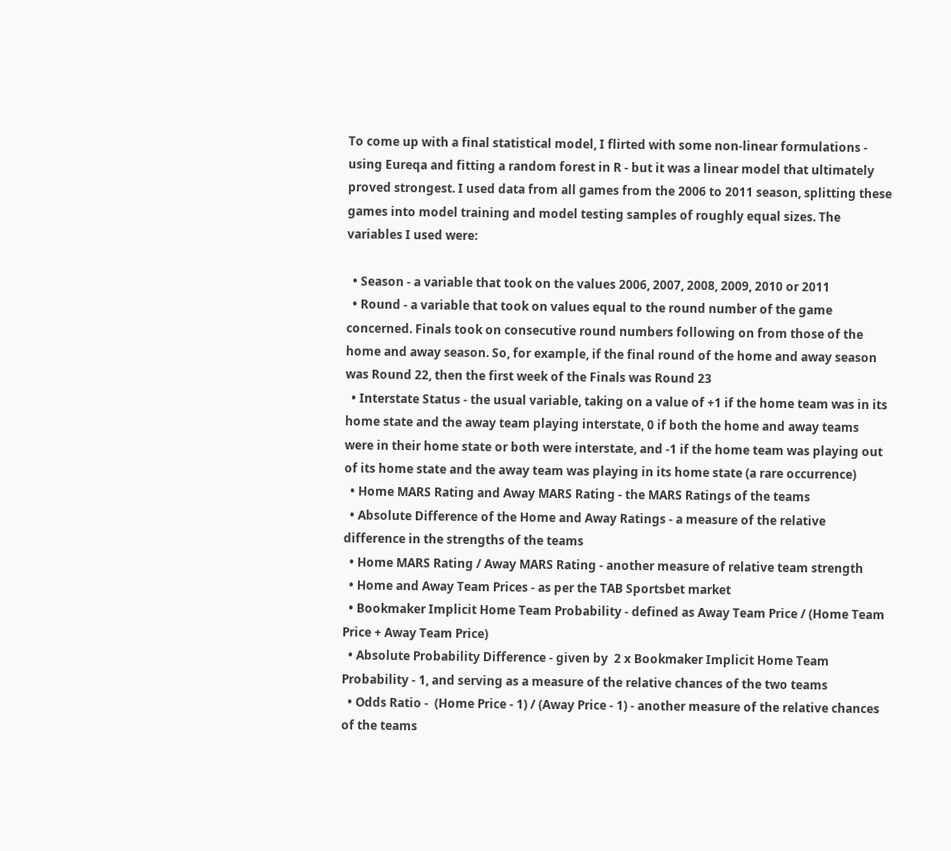To come up with a final statistical model, I flirted with some non-linear formulations - using Eureqa and fitting a random forest in R - but it was a linear model that ultimately proved strongest. I used data from all games from the 2006 to 2011 season, splitting these games into model training and model testing samples of roughly equal sizes. The variables I used were:

  • Season - a variable that took on the values 2006, 2007, 2008, 2009, 2010 or 2011
  • Round - a variable that took on values equal to the round number of the game concerned. Finals took on consecutive round numbers following on from those of the home and away season. So, for example, if the final round of the home and away season was Round 22, then the first week of the Finals was Round 23
  • Interstate Status - the usual variable, taking on a value of +1 if the home team was in its home state and the away team playing interstate, 0 if both the home and away teams were in their home state or both were interstate, and -1 if the home team was playing out of its home state and the away team was playing in its home state (a rare occurrence)
  • Home MARS Rating and Away MARS Rating - the MARS Ratings of the teams
  • Absolute Difference of the Home and Away Ratings - a measure of the relative difference in the strengths of the teams
  • Home MARS Rating / Away MARS Rating - another measure of relative team strength
  • Home and Away Team Prices - as per the TAB Sportsbet market
  • Bookmaker Implicit Home Team Probability - defined as Away Team Price / (Home Team Price + Away Team Price)
  • Absolute Probability Difference - given by  2 x Bookmaker Implicit Home Team Probability - 1, and serving as a measure of the relative chances of the two teams
  • Odds Ratio -  (Home Price - 1) / (Away Price - 1) - another measure of the relative chances of the teams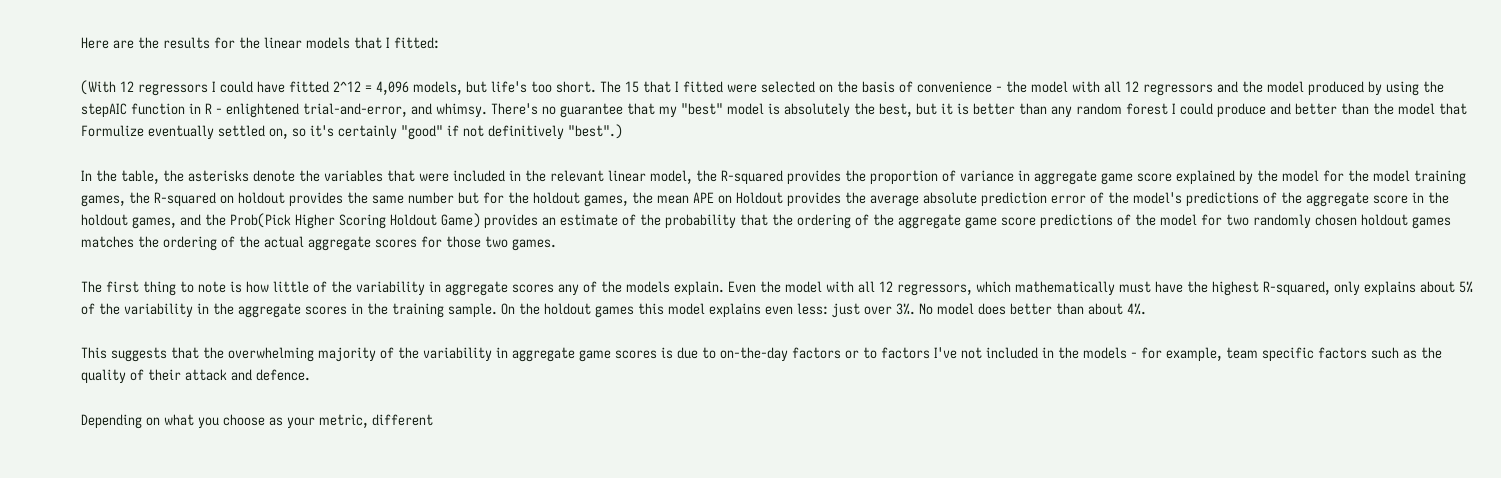Here are the results for the linear models that I fitted:

(With 12 regressors I could have fitted 2^12 = 4,096 models, but life's too short. The 15 that I fitted were selected on the basis of convenience - the model with all 12 regressors and the model produced by using the stepAIC function in R - enlightened trial-and-error, and whimsy. There's no guarantee that my "best" model is absolutely the best, but it is better than any random forest I could produce and better than the model that Formulize eventually settled on, so it's certainly "good" if not definitively "best".)

In the table, the asterisks denote the variables that were included in the relevant linear model, the R-squared provides the proportion of variance in aggregate game score explained by the model for the model training games, the R-squared on holdout provides the same number but for the holdout games, the mean APE on Holdout provides the average absolute prediction error of the model's predictions of the aggregate score in the holdout games, and the Prob(Pick Higher Scoring Holdout Game) provides an estimate of the probability that the ordering of the aggregate game score predictions of the model for two randomly chosen holdout games matches the ordering of the actual aggregate scores for those two games.

The first thing to note is how little of the variability in aggregate scores any of the models explain. Even the model with all 12 regressors, which mathematically must have the highest R-squared, only explains about 5% of the variability in the aggregate scores in the training sample. On the holdout games this model explains even less: just over 3%. No model does better than about 4%.

This suggests that the overwhelming majority of the variability in aggregate game scores is due to on-the-day factors or to factors I've not included in the models - for example, team specific factors such as the quality of their attack and defence.

Depending on what you choose as your metric, different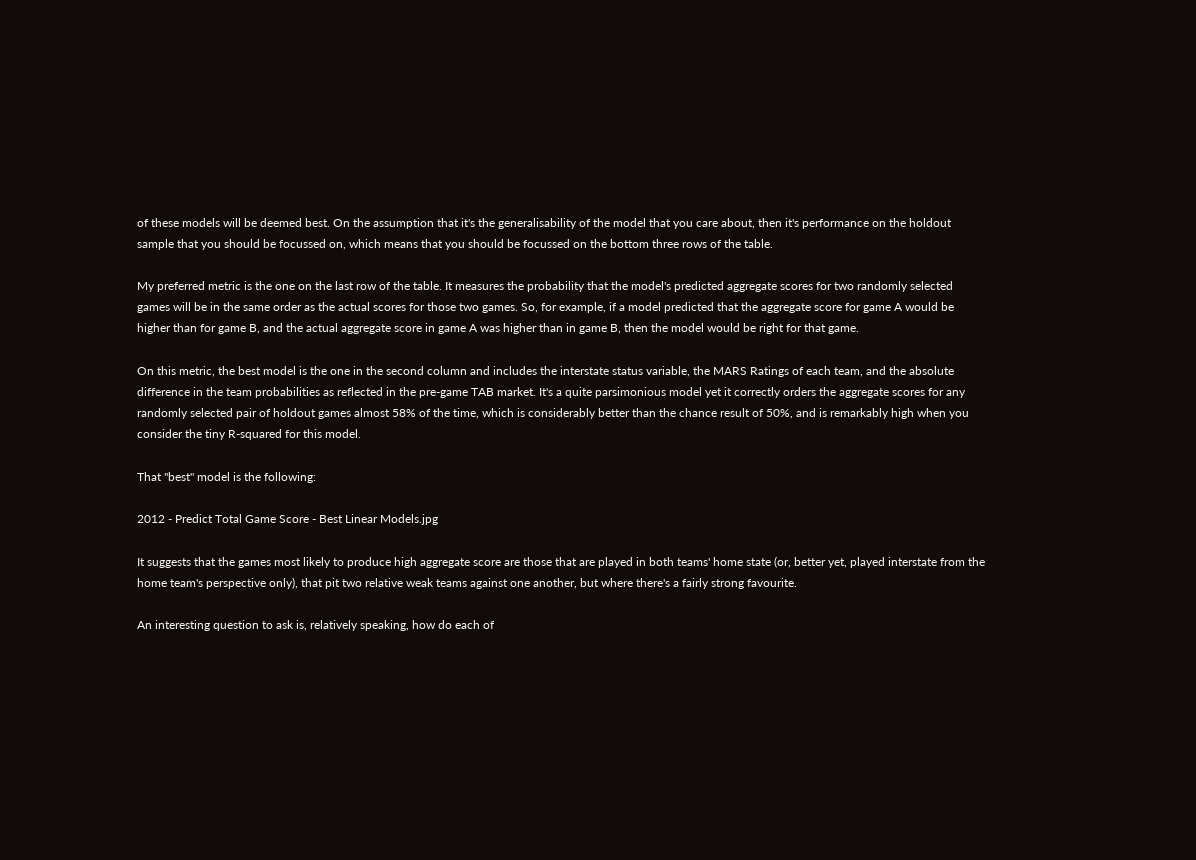of these models will be deemed best. On the assumption that it's the generalisability of the model that you care about, then it's performance on the holdout sample that you should be focussed on, which means that you should be focussed on the bottom three rows of the table.

My preferred metric is the one on the last row of the table. It measures the probability that the model's predicted aggregate scores for two randomly selected games will be in the same order as the actual scores for those two games. So, for example, if a model predicted that the aggregate score for game A would be higher than for game B, and the actual aggregate score in game A was higher than in game B, then the model would be right for that game.

On this metric, the best model is the one in the second column and includes the interstate status variable, the MARS Ratings of each team, and the absolute difference in the team probabilities as reflected in the pre-game TAB market. It's a quite parsimonious model yet it correctly orders the aggregate scores for any randomly selected pair of holdout games almost 58% of the time, which is considerably better than the chance result of 50%, and is remarkably high when you consider the tiny R-squared for this model.

That "best" model is the following:

2012 - Predict Total Game Score - Best Linear Models.jpg

It suggests that the games most likely to produce high aggregate score are those that are played in both teams' home state (or, better yet, played interstate from the home team's perspective only), that pit two relative weak teams against one another, but where there's a fairly strong favourite.

An interesting question to ask is, relatively speaking, how do each of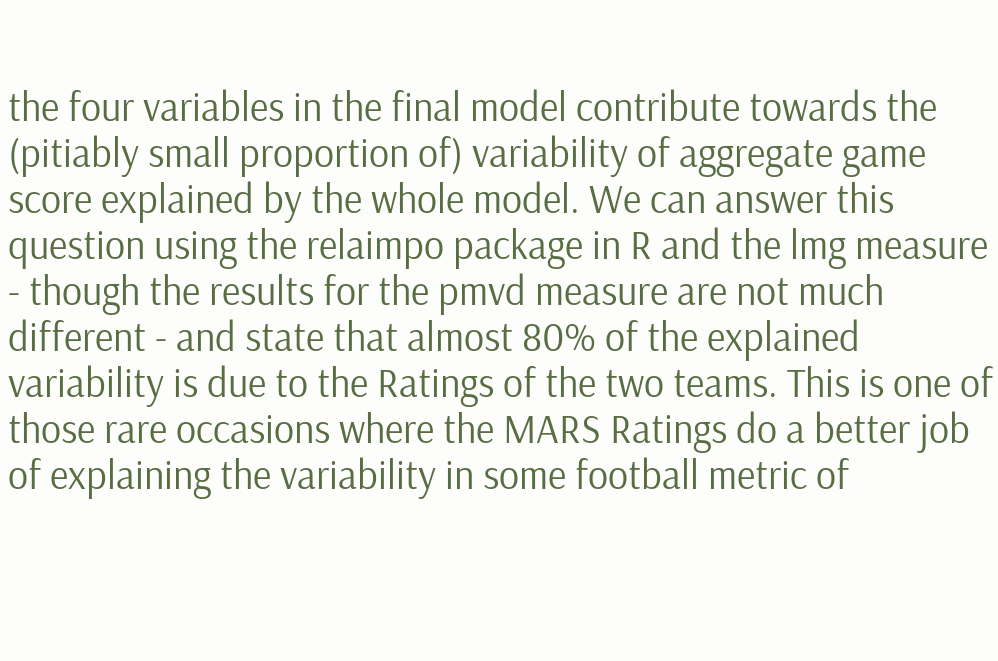the four variables in the final model contribute towards the (pitiably small proportion of) variability of aggregate game score explained by the whole model. We can answer this question using the relaimpo package in R and the lmg measure - though the results for the pmvd measure are not much different - and state that almost 80% of the explained variability is due to the Ratings of the two teams. This is one of those rare occasions where the MARS Ratings do a better job of explaining the variability in some football metric of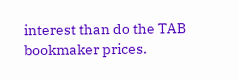interest than do the TAB bookmaker prices.